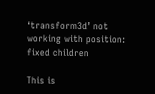‘transform3d’ not working with position: fixed children

This is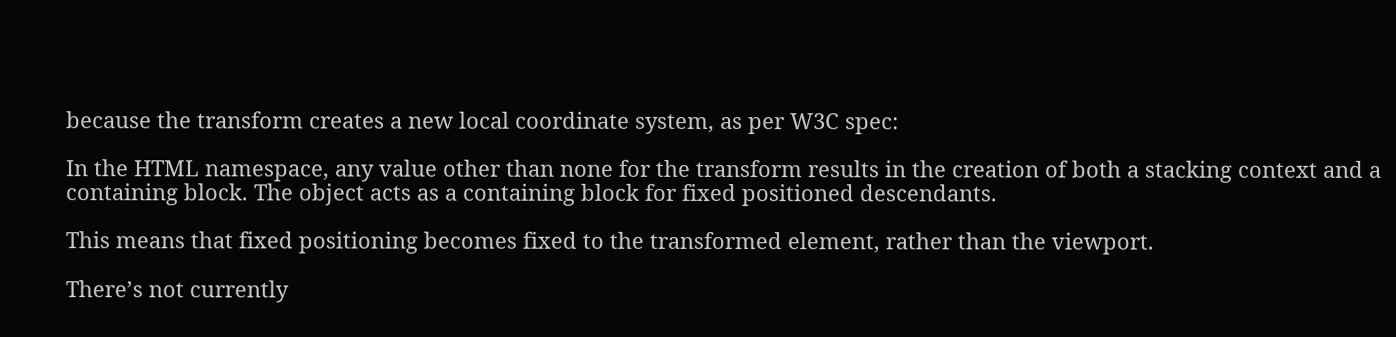because the transform creates a new local coordinate system, as per W3C spec:

In the HTML namespace, any value other than none for the transform results in the creation of both a stacking context and a containing block. The object acts as a containing block for fixed positioned descendants.

This means that fixed positioning becomes fixed to the transformed element, rather than the viewport.

There’s not currently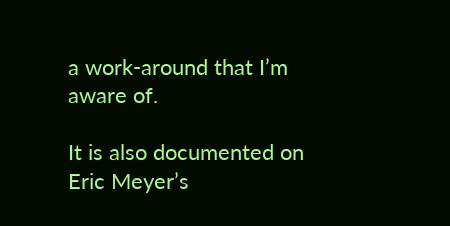a work-around that I’m aware of.

It is also documented on Eric Meyer’s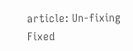article: Un-fixing Fixed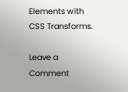Elements with CSS Transforms.

Leave a Comment